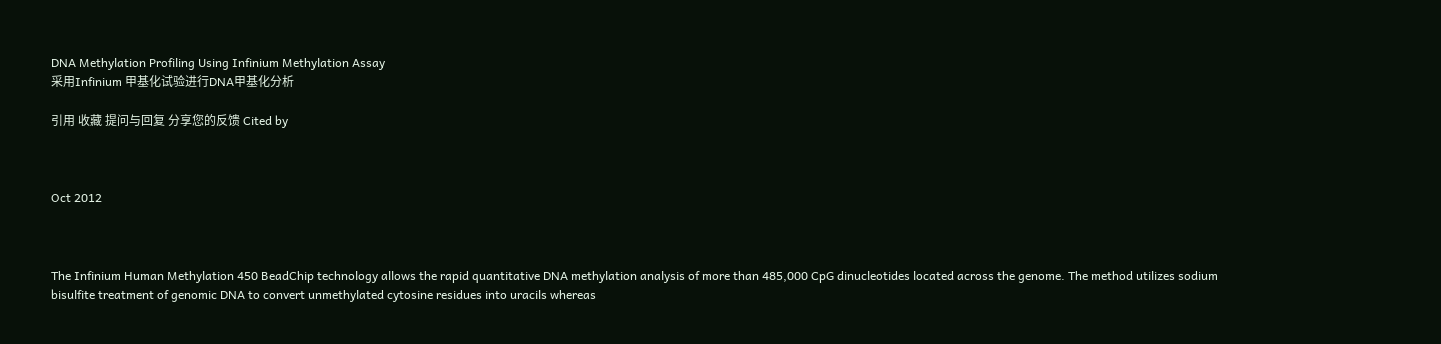DNA Methylation Profiling Using Infinium Methylation Assay
采用Infinium 甲基化试验进行DNA甲基化分析

引用 收藏 提问与回复 分享您的反馈 Cited by



Oct 2012



The Infinium Human Methylation 450 BeadChip technology allows the rapid quantitative DNA methylation analysis of more than 485,000 CpG dinucleotides located across the genome. The method utilizes sodium bisulfite treatment of genomic DNA to convert unmethylated cytosine residues into uracils whereas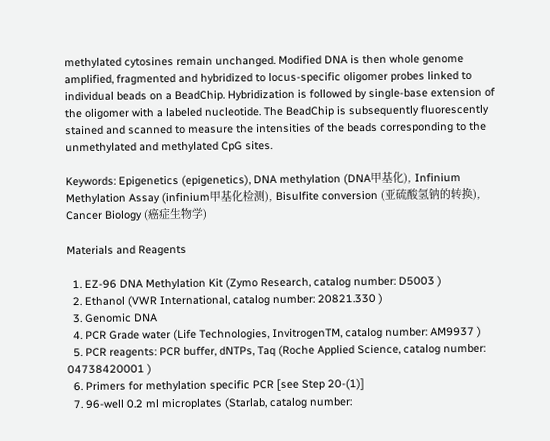methylated cytosines remain unchanged. Modified DNA is then whole genome amplified, fragmented and hybridized to locus-specific oligomer probes linked to individual beads on a BeadChip. Hybridization is followed by single-base extension of the oligomer with a labeled nucleotide. The BeadChip is subsequently fluorescently stained and scanned to measure the intensities of the beads corresponding to the unmethylated and methylated CpG sites.

Keywords: Epigenetics (epigenetics), DNA methylation (DNA甲基化), Infinium Methylation Assay (infinium甲基化检测), Bisulfite conversion (亚硫酸氢钠的转换), Cancer Biology (癌症生物学)

Materials and Reagents

  1. EZ-96 DNA Methylation Kit (Zymo Research, catalog number: D5003 )
  2. Ethanol (VWR International, catalog number: 20821.330 )
  3. Genomic DNA
  4. PCR Grade water (Life Technologies, InvitrogenTM, catalog number: AM9937 )
  5. PCR reagents: PCR buffer, dNTPs, Taq (Roche Applied Science, catalog number: 04738420001 )
  6. Primers for methylation specific PCR [see Step 20-(1)]
  7. 96-well 0.2 ml microplates (Starlab, catalog number: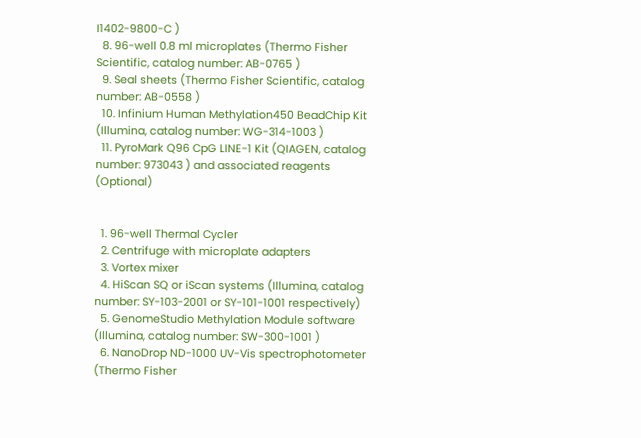I1402-9800-C )
  8. 96-well 0.8 ml microplates (Thermo Fisher Scientific, catalog number: AB-0765 )
  9. Seal sheets (Thermo Fisher Scientific, catalog number: AB-0558 )
  10. Infinium Human Methylation450 BeadChip Kit (Illumina, catalog number: WG-314-1003 )
  11. PyroMark Q96 CpG LINE-1 Kit (QIAGEN, catalog number: 973043 ) and associated reagents (Optional)


  1. 96-well Thermal Cycler
  2. Centrifuge with microplate adapters
  3. Vortex mixer
  4. HiScan SQ or iScan systems (Illumina, catalog number: SY-103-2001 or SY-101-1001 respectively)
  5. GenomeStudio Methylation Module software (Illumina, catalog number: SW-300-1001 )
  6. NanoDrop ND-1000 UV-Vis spectrophotometer (Thermo Fisher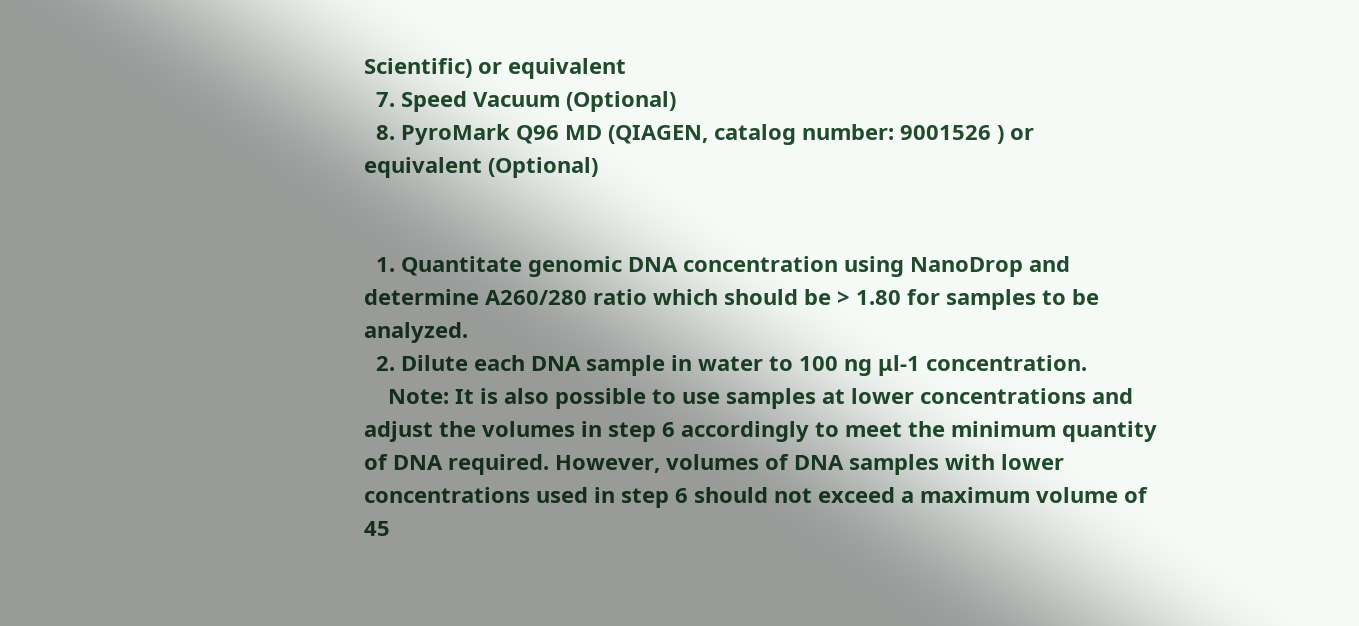Scientific) or equivalent
  7. Speed Vacuum (Optional)
  8. PyroMark Q96 MD (QIAGEN, catalog number: 9001526 ) or equivalent (Optional)


  1. Quantitate genomic DNA concentration using NanoDrop and determine A260/280 ratio which should be > 1.80 for samples to be analyzed.
  2. Dilute each DNA sample in water to 100 ng μl-1 concentration.
    Note: It is also possible to use samples at lower concentrations and adjust the volumes in step 6 accordingly to meet the minimum quantity of DNA required. However, volumes of DNA samples with lower concentrations used in step 6 should not exceed a maximum volume of 45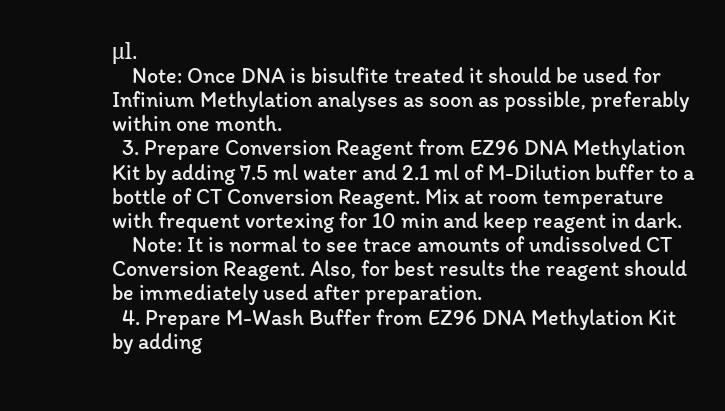μl.
    Note: Once DNA is bisulfite treated it should be used for Infinium Methylation analyses as soon as possible, preferably within one month.
  3. Prepare Conversion Reagent from EZ96 DNA Methylation Kit by adding 7.5 ml water and 2.1 ml of M-Dilution buffer to a bottle of CT Conversion Reagent. Mix at room temperature with frequent vortexing for 10 min and keep reagent in dark.
    Note: It is normal to see trace amounts of undissolved CT Conversion Reagent. Also, for best results the reagent should be immediately used after preparation.
  4. Prepare M-Wash Buffer from EZ96 DNA Methylation Kit by adding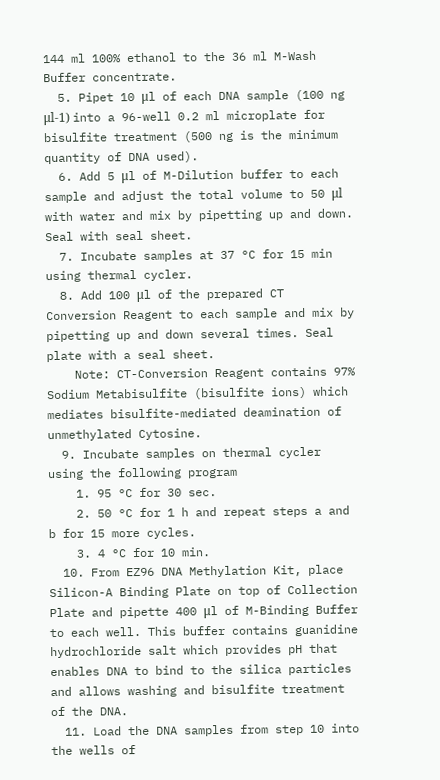144 ml 100% ethanol to the 36 ml M-Wash Buffer concentrate.
  5. Pipet 10 μl of each DNA sample (100 ng μl-1) into a 96-well 0.2 ml microplate for bisulfite treatment (500 ng is the minimum quantity of DNA used).
  6. Add 5 μl of M-Dilution buffer to each sample and adjust the total volume to 50 μl with water and mix by pipetting up and down. Seal with seal sheet.
  7. Incubate samples at 37 °C for 15 min using thermal cycler.
  8. Add 100 μl of the prepared CT Conversion Reagent to each sample and mix by pipetting up and down several times. Seal plate with a seal sheet.
    Note: CT-Conversion Reagent contains 97% Sodium Metabisulfite (bisulfite ions) which mediates bisulfite-mediated deamination of unmethylated Cytosine.
  9. Incubate samples on thermal cycler using the following program
    1. 95 °C for 30 sec.
    2. 50 °C for 1 h and repeat steps a and b for 15 more cycles.
    3. 4 °C for 10 min.
  10. From EZ96 DNA Methylation Kit, place Silicon-A Binding Plate on top of Collection Plate and pipette 400 μl of M-Binding Buffer to each well. This buffer contains guanidine hydrochloride salt which provides pH that enables DNA to bind to the silica particles and allows washing and bisulfite treatment of the DNA.
  11. Load the DNA samples from step 10 into the wells of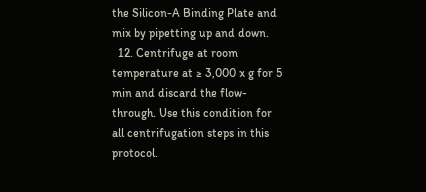the Silicon-A Binding Plate and mix by pipetting up and down.
  12. Centrifuge at room temperature at ≥ 3,000 x g for 5 min and discard the flow-through. Use this condition for all centrifugation steps in this protocol.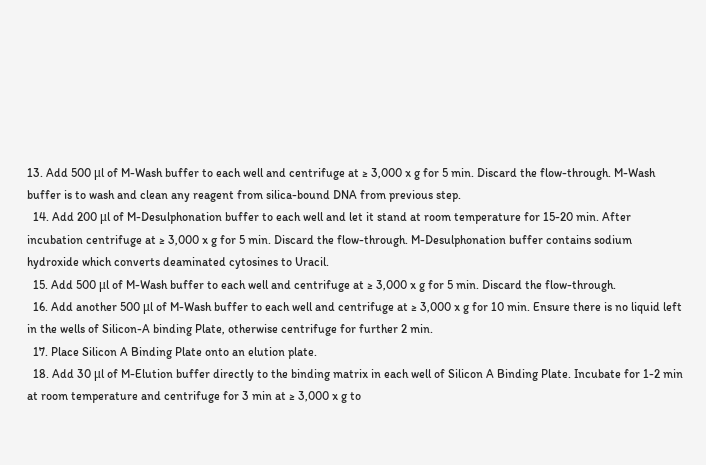13. Add 500 μl of M-Wash buffer to each well and centrifuge at ≥ 3,000 x g for 5 min. Discard the flow-through. M-Wash buffer is to wash and clean any reagent from silica-bound DNA from previous step.
  14. Add 200 μl of M-Desulphonation buffer to each well and let it stand at room temperature for 15-20 min. After incubation centrifuge at ≥ 3,000 x g for 5 min. Discard the flow-through. M-Desulphonation buffer contains sodium hydroxide which converts deaminated cytosines to Uracil.
  15. Add 500 μl of M-Wash buffer to each well and centrifuge at ≥ 3,000 x g for 5 min. Discard the flow-through.
  16. Add another 500 μl of M-Wash buffer to each well and centrifuge at ≥ 3,000 x g for 10 min. Ensure there is no liquid left in the wells of Silicon-A binding Plate, otherwise centrifuge for further 2 min.
  17. Place Silicon A Binding Plate onto an elution plate.
  18. Add 30 μl of M-Elution buffer directly to the binding matrix in each well of Silicon A Binding Plate. Incubate for 1-2 min at room temperature and centrifuge for 3 min at ≥ 3,000 x g to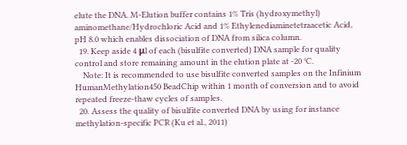elute the DNA. M-Elution buffer contains 1% Tris (hydroxymethyl) aminomethane/Hydrochloric Acid and 1% Ethylenediaminetetraacetic Acid, pH 8.0 which enables dissociation of DNA from silica column.
  19. Keep aside 4 μl of each (bisulfite converted) DNA sample for quality control and store remaining amount in the elution plate at -20 °C.
    Note: It is recommended to use bisulfite converted samples on the Infinium HumanMethylation450 BeadChip within 1 month of conversion and to avoid repeated freeze-thaw cycles of samples.
  20. Assess the quality of bisulfite converted DNA by using for instance methylation-specific PCR (Ku et al., 2011)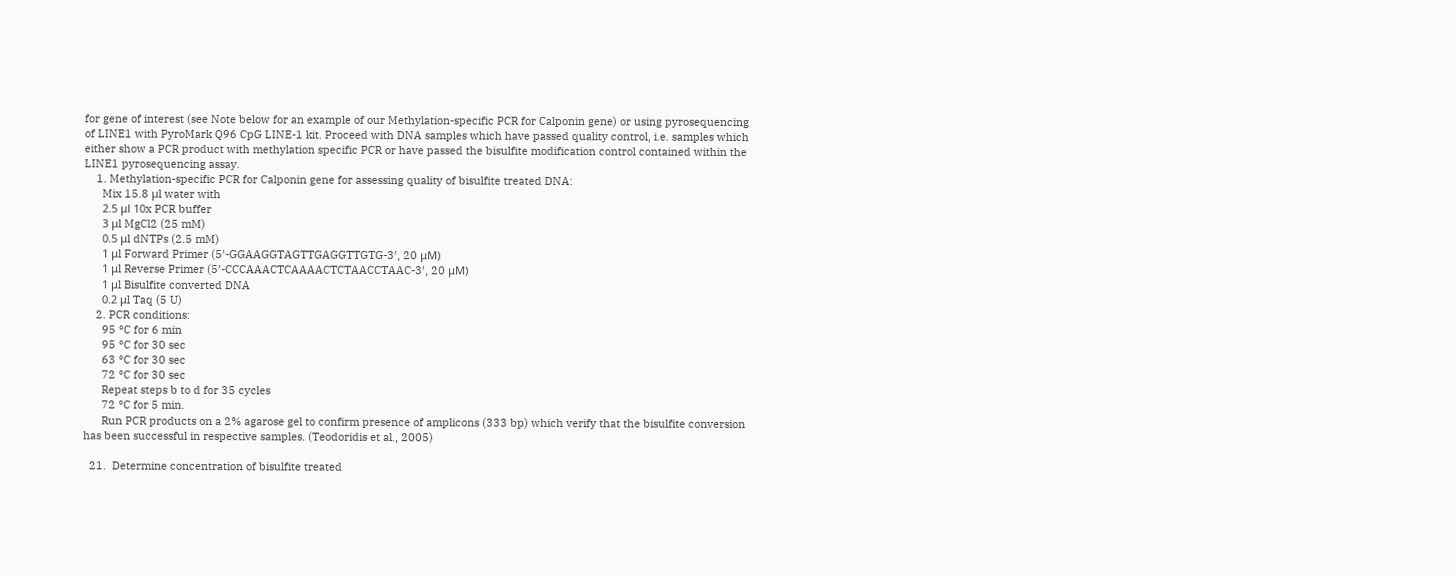for gene of interest (see Note below for an example of our Methylation-specific PCR for Calponin gene) or using pyrosequencing of LINE1 with PyroMark Q96 CpG LINE-1 kit. Proceed with DNA samples which have passed quality control, i.e. samples which either show a PCR product with methylation specific PCR or have passed the bisulfite modification control contained within the LINE1 pyrosequencing assay.
    1. Methylation-specific PCR for Calponin gene for assessing quality of bisulfite treated DNA:
      Mix 15.8 μl water with
      2.5 μl 10x PCR buffer
      3 μl MgCl2 (25 mM)
      0.5 μl dNTPs (2.5 mM)
      1 μl Forward Primer (5′-GGAAGGTAGTTGAGGTTGTG-3′, 20 μM)
      1 μl Reverse Primer (5′-CCCAAACTCAAAACTCTAACCTAAC-3′, 20 μM)
      1 μl Bisulfite converted DNA
      0.2 μl Taq (5 U)
    2. PCR conditions:
      95 °C for 6 min
      95 °C for 30 sec
      63 °C for 30 sec
      72 °C for 30 sec
      Repeat steps b to d for 35 cycles
      72 °C for 5 min.
      Run PCR products on a 2% agarose gel to confirm presence of amplicons (333 bp) which verify that the bisulfite conversion has been successful in respective samples. (Teodoridis et al., 2005)

  21.  Determine concentration of bisulfite treated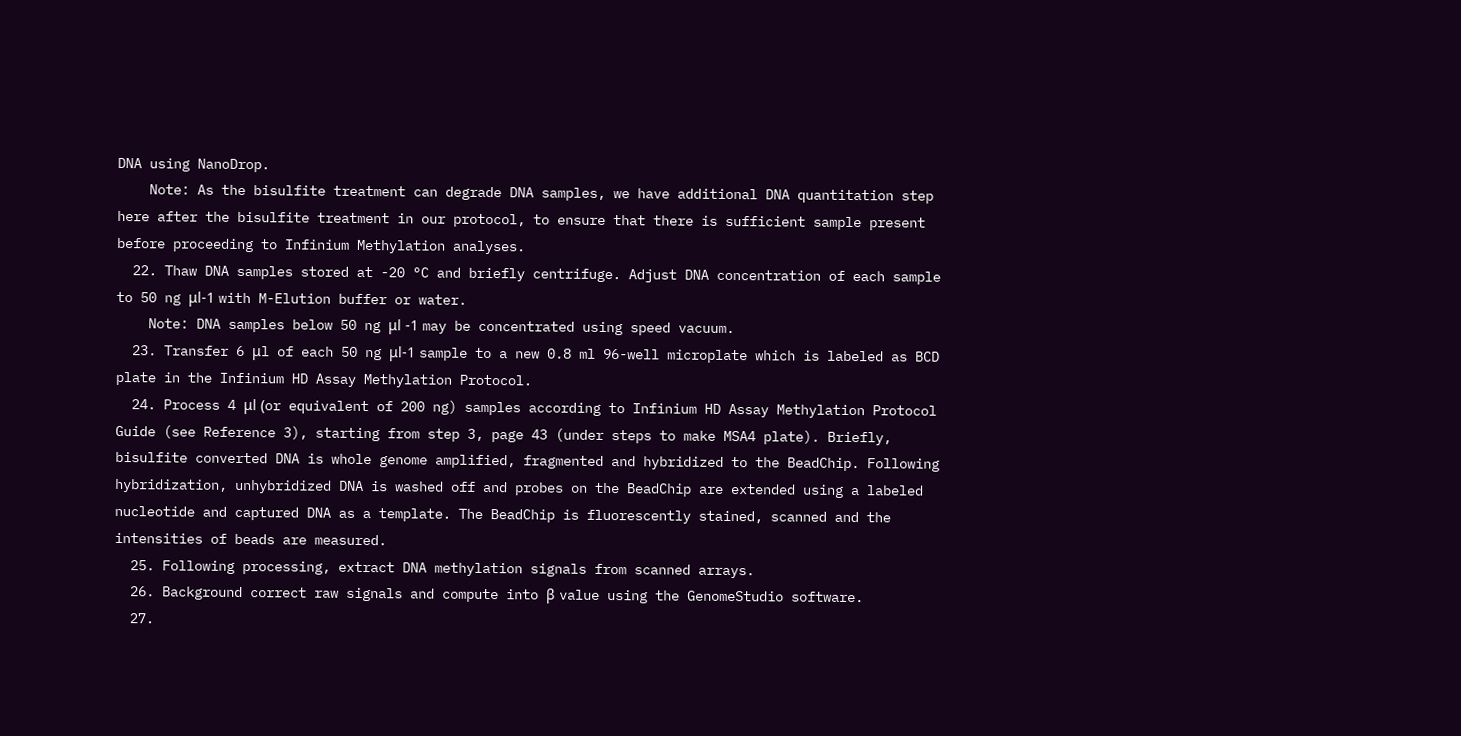DNA using NanoDrop.
    Note: As the bisulfite treatment can degrade DNA samples, we have additional DNA quantitation step here after the bisulfite treatment in our protocol, to ensure that there is sufficient sample present before proceeding to Infinium Methylation analyses.
  22. Thaw DNA samples stored at -20 °C and briefly centrifuge. Adjust DNA concentration of each sample to 50 ng μl-1 with M-Elution buffer or water.
    Note: DNA samples below 50 ng μl -1 may be concentrated using speed vacuum.
  23. Transfer 6 μl of each 50 ng μl-1 sample to a new 0.8 ml 96-well microplate which is labeled as BCD plate in the Infinium HD Assay Methylation Protocol.
  24. Process 4 μl (or equivalent of 200 ng) samples according to Infinium HD Assay Methylation Protocol Guide (see Reference 3), starting from step 3, page 43 (under steps to make MSA4 plate). Briefly, bisulfite converted DNA is whole genome amplified, fragmented and hybridized to the BeadChip. Following hybridization, unhybridized DNA is washed off and probes on the BeadChip are extended using a labeled nucleotide and captured DNA as a template. The BeadChip is fluorescently stained, scanned and the intensities of beads are measured.
  25. Following processing, extract DNA methylation signals from scanned arrays.
  26. Background correct raw signals and compute into β value using the GenomeStudio software.
  27.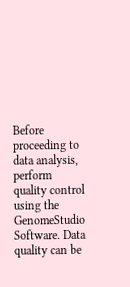Before proceeding to data analysis, perform quality control using the GenomeStudio Software. Data quality can be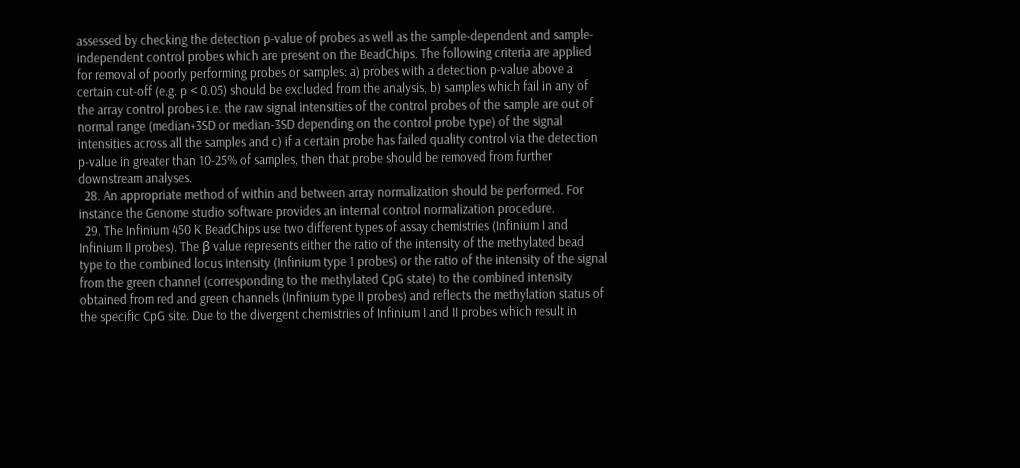assessed by checking the detection p-value of probes as well as the sample-dependent and sample-independent control probes which are present on the BeadChips. The following criteria are applied for removal of poorly performing probes or samples: a) probes with a detection p-value above a certain cut-off (e.g. p < 0.05) should be excluded from the analysis, b) samples which fail in any of the array control probes i.e. the raw signal intensities of the control probes of the sample are out of normal range (median+3SD or median-3SD depending on the control probe type) of the signal intensities across all the samples and c) if a certain probe has failed quality control via the detection p-value in greater than 10-25% of samples, then that probe should be removed from further downstream analyses.
  28. An appropriate method of within and between array normalization should be performed. For instance the Genome studio software provides an internal control normalization procedure.
  29. The Infinium 450 K BeadChips use two different types of assay chemistries (Infinium I and Infinium II probes). The β value represents either the ratio of the intensity of the methylated bead type to the combined locus intensity (Infinium type 1 probes) or the ratio of the intensity of the signal from the green channel (corresponding to the methylated CpG state) to the combined intensity obtained from red and green channels (Infinium type II probes) and reflects the methylation status of the specific CpG site. Due to the divergent chemistries of Infinium I and II probes which result in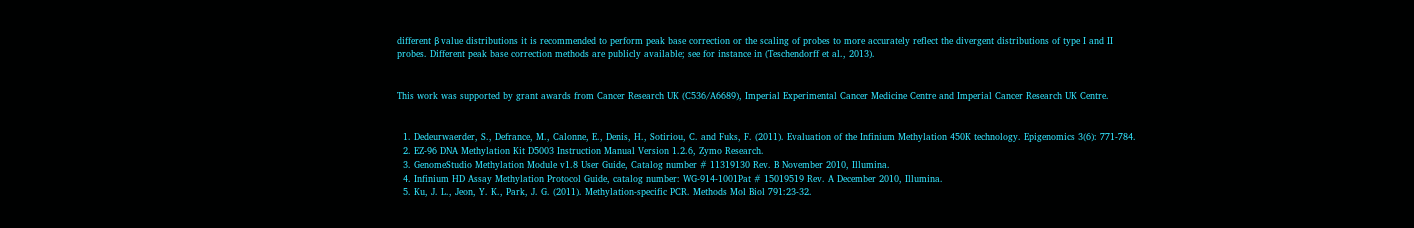different β value distributions it is recommended to perform peak base correction or the scaling of probes to more accurately reflect the divergent distributions of type I and II probes. Different peak base correction methods are publicly available; see for instance in (Teschendorff et al., 2013).


This work was supported by grant awards from Cancer Research UK (C536/A6689), Imperial Experimental Cancer Medicine Centre and Imperial Cancer Research UK Centre.


  1. Dedeurwaerder, S., Defrance, M., Calonne, E., Denis, H., Sotiriou, C. and Fuks, F. (2011). Evaluation of the Infinium Methylation 450K technology. Epigenomics 3(6): 771-784.
  2. EZ-96 DNA Methylation Kit D5003 Instruction Manual Version 1.2.6, Zymo Research.
  3. GenomeStudio Methylation Module v1.8 User Guide, Catalog number # 11319130 Rev. B November 2010, Illumina.
  4. Infinium HD Assay Methylation Protocol Guide, catalog number: WG-914-1001Pat # 15019519 Rev. A December 2010, Illumina.
  5. Ku, J. L., Jeon, Y. K., Park, J. G. (2011). Methylation-specific PCR. Methods Mol Biol 791:23-32.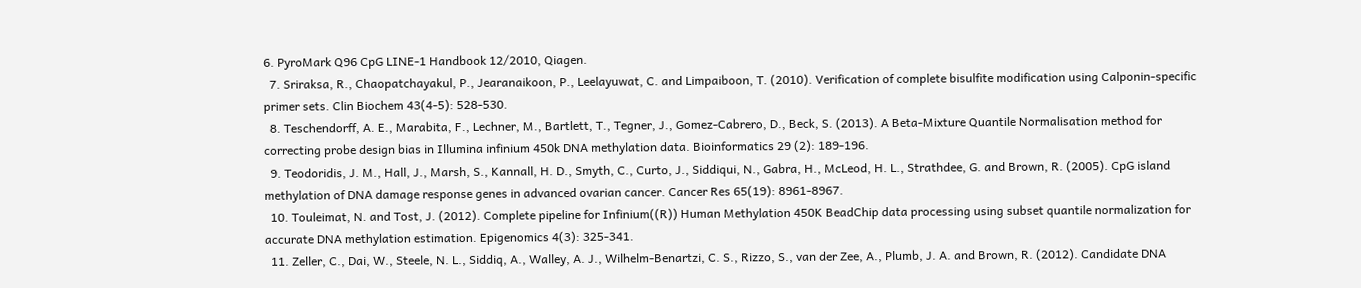6. PyroMark Q96 CpG LINE-1 Handbook 12/2010, Qiagen.
  7. Sriraksa, R., Chaopatchayakul, P., Jearanaikoon, P., Leelayuwat, C. and Limpaiboon, T. (2010). Verification of complete bisulfite modification using Calponin-specific primer sets. Clin Biochem 43(4-5): 528-530.
  8. Teschendorff, A. E., Marabita, F., Lechner, M., Bartlett, T., Tegner, J., Gomez-Cabrero, D., Beck, S. (2013). A Beta-Mixture Quantile Normalisation method for correcting probe design bias in Illumina infinium 450k DNA methylation data. Bioinformatics 29 (2): 189-196.
  9. Teodoridis, J. M., Hall, J., Marsh, S., Kannall, H. D., Smyth, C., Curto, J., Siddiqui, N., Gabra, H., McLeod, H. L., Strathdee, G. and Brown, R. (2005). CpG island methylation of DNA damage response genes in advanced ovarian cancer. Cancer Res 65(19): 8961-8967.
  10. Touleimat, N. and Tost, J. (2012). Complete pipeline for Infinium((R)) Human Methylation 450K BeadChip data processing using subset quantile normalization for accurate DNA methylation estimation. Epigenomics 4(3): 325-341.
  11. Zeller, C., Dai, W., Steele, N. L., Siddiq, A., Walley, A. J., Wilhelm-Benartzi, C. S., Rizzo, S., van der Zee, A., Plumb, J. A. and Brown, R. (2012). Candidate DNA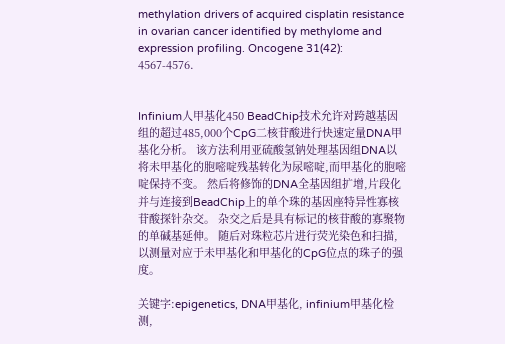methylation drivers of acquired cisplatin resistance in ovarian cancer identified by methylome and expression profiling. Oncogene 31(42): 4567-4576.


Infinium人甲基化450 BeadChip技术允许对跨越基因组的超过485,000个CpG二核苷酸进行快速定量DNA甲基化分析。 该方法利用亚硫酸氢钠处理基因组DNA以将未甲基化的胞嘧啶残基转化为尿嘧啶,而甲基化的胞嘧啶保持不变。 然后将修饰的DNA全基因组扩增,片段化并与连接到BeadChip上的单个珠的基因座特异性寡核苷酸探针杂交。 杂交之后是具有标记的核苷酸的寡聚物的单碱基延伸。 随后对珠粒芯片进行荧光染色和扫描,以测量对应于未甲基化和甲基化的CpG位点的珠子的强度。

关键字:epigenetics, DNA甲基化, infinium甲基化检测,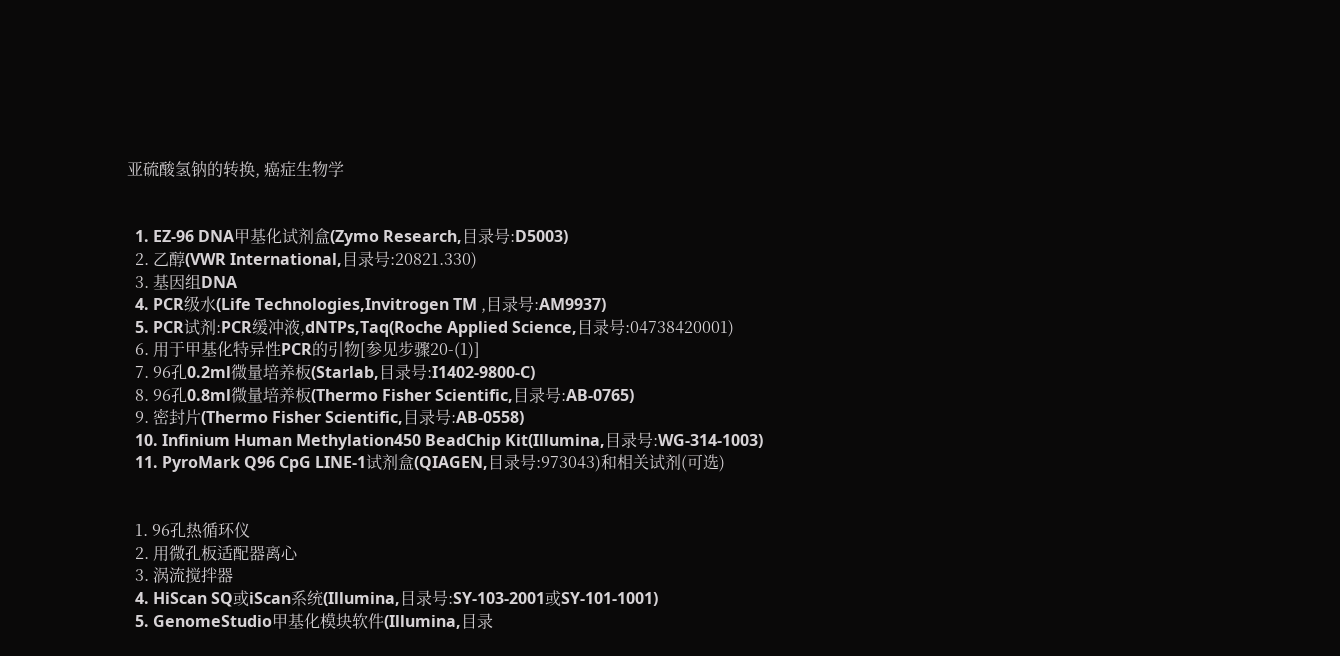亚硫酸氢钠的转换, 癌症生物学


  1. EZ-96 DNA甲基化试剂盒(Zymo Research,目录号:D5003)
  2. 乙醇(VWR International,目录号:20821.330)
  3. 基因组DNA
  4. PCR级水(Life Technologies,Invitrogen TM ,目录号:AM9937)
  5. PCR试剂:PCR缓冲液,dNTPs,Taq(Roche Applied Science,目录号:04738420001)
  6. 用于甲基化特异性PCR的引物[参见步骤20-(1)]
  7. 96孔0.2ml微量培养板(Starlab,目录号:I1402-9800-C)
  8. 96孔0.8ml微量培养板(Thermo Fisher Scientific,目录号:AB-0765)
  9. 密封片(Thermo Fisher Scientific,目录号:AB-0558)
  10. Infinium Human Methylation450 BeadChip Kit(Illumina,目录号:WG-314-1003)
  11. PyroMark Q96 CpG LINE-1试剂盒(QIAGEN,目录号:973043)和相关试剂(可选)


  1. 96孔热循环仪
  2. 用微孔板适配器离心
  3. 涡流搅拌器
  4. HiScan SQ或iScan系统(Illumina,目录号:SY-103-2001或SY-101-1001)
  5. GenomeStudio甲基化模块软件(Illumina,目录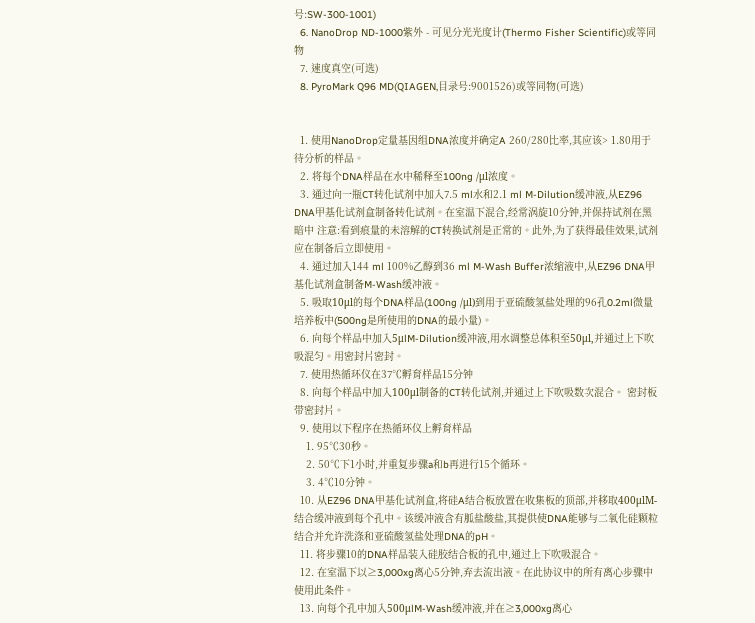号:SW-300-1001)
  6. NanoDrop ND-1000紫外 - 可见分光光度计(Thermo Fisher Scientific)或等同物
  7. 速度真空(可选)
  8. PyroMark Q96 MD(QIAGEN,目录号:9001526)或等同物(可选)


  1. 使用NanoDrop定量基因组DNA浓度并确定A 260/280比率,其应该> 1.80用于待分析的样品。
  2. 将每个DNA样品在水中稀释至100ng /μl浓度。
  3. 通过向一瓶CT转化试剂中加入7.5 ml水和2.1 ml M-Dilution缓冲液,从EZ96 DNA甲基化试剂盒制备转化试剂。在室温下混合,经常涡旋10分钟,并保持试剂在黑暗中 注意:看到痕量的未溶解的CT转换试剂是正常的。此外,为了获得最佳效果,试剂应在制备后立即使用。
  4. 通过加入144 ml 100%乙醇到36 ml M-Wash Buffer浓缩液中,从EZ96 DNA甲基化试剂盒制备M-Wash缓冲液。
  5. 吸取10μl的每个DNA样品(100ng /μl)到用于亚硫酸氢盐处理的96孔0.2ml微量培养板中(500ng是所使用的DNA的最小量)。
  6. 向每个样品中加入5μlM-Dilution缓冲液,用水调整总体积至50μl,并通过上下吹吸混匀。用密封片密封。
  7. 使用热循环仪在37℃孵育样品15分钟
  8. 向每个样品中加入100μl制备的CT转化试剂,并通过上下吹吸数次混合。 密封板带密封片。
  9. 使用以下程序在热循环仪上孵育样品
    1. 95℃30秒。
    2. 50℃下1小时,并重复步骤a和b再进行15个循环。
    3. 4℃10分钟。
  10. 从EZ96 DNA甲基化试剂盒,将硅A结合板放置在收集板的顶部,并移取400μlM-结合缓冲液到每个孔中。该缓冲液含有胍盐酸盐,其提供使DNA能够与二氧化硅颗粒结合并允许洗涤和亚硫酸氢盐处理DNA的pH。
  11. 将步骤10的DNA样品装入硅胶结合板的孔中,通过上下吹吸混合。
  12. 在室温下以≥3,000xg离心5分钟,弃去流出液。在此协议中的所有离心步骤中使用此条件。
  13. 向每个孔中加入500μlM-Wash缓冲液,并在≥3,000xg离心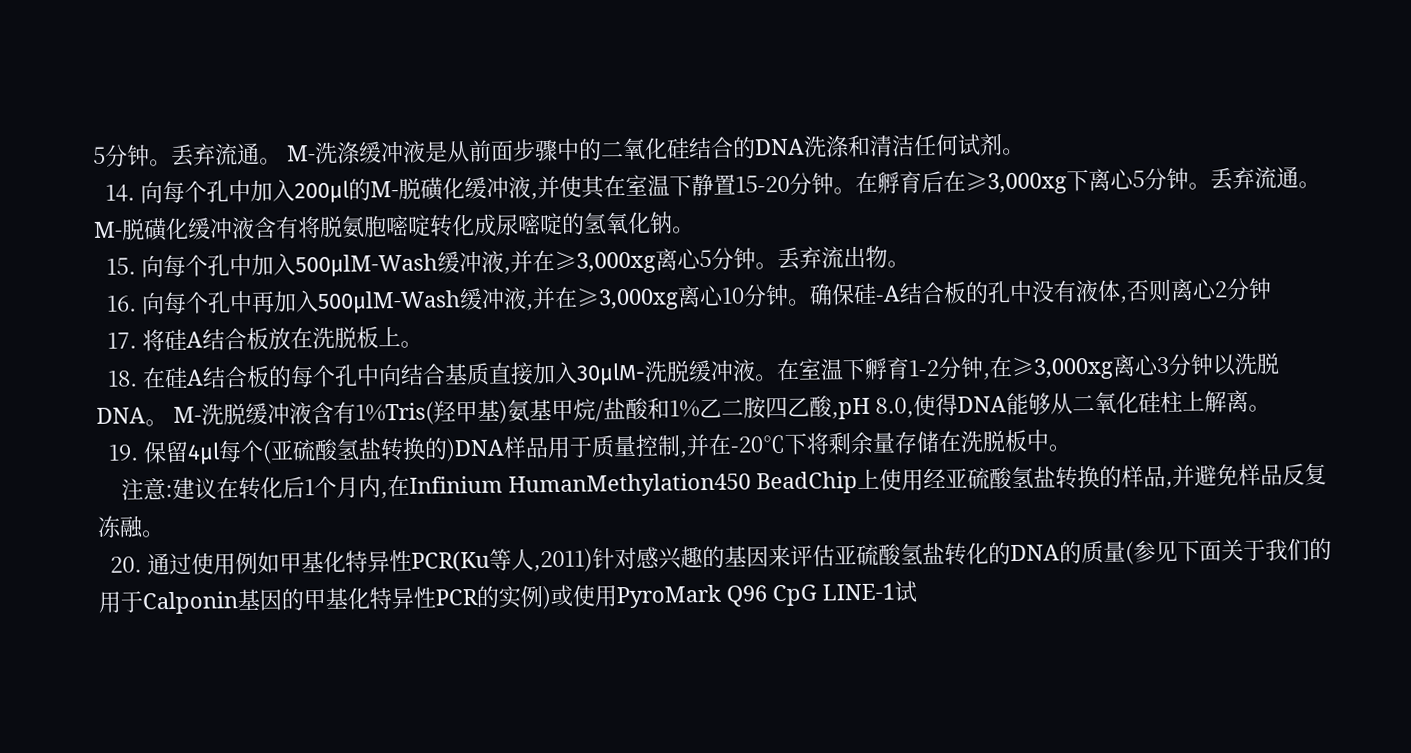5分钟。丢弃流通。 M-洗涤缓冲液是从前面步骤中的二氧化硅结合的DNA洗涤和清洁任何试剂。
  14. 向每个孔中加入200μl的M-脱磺化缓冲液,并使其在室温下静置15-20分钟。在孵育后在≥3,000xg下离心5分钟。丢弃流通。 M-脱磺化缓冲液含有将脱氨胞嘧啶转化成尿嘧啶的氢氧化钠。
  15. 向每个孔中加入500μlM-Wash缓冲液,并在≥3,000xg离心5分钟。丢弃流出物。
  16. 向每个孔中再加入500μlM-Wash缓冲液,并在≥3,000xg离心10分钟。确保硅-A结合板的孔中没有液体,否则离心2分钟
  17. 将硅A结合板放在洗脱板上。
  18. 在硅A结合板的每个孔中向结合基质直接加入30μlM-洗脱缓冲液。在室温下孵育1-2分钟,在≥3,000xg离心3分钟以洗脱DNA。 M-洗脱缓冲液含有1%Tris(羟甲基)氨基甲烷/盐酸和1%乙二胺四乙酸,pH 8.0,使得DNA能够从二氧化硅柱上解离。
  19. 保留4μl每个(亚硫酸氢盐转换的)DNA样品用于质量控制,并在-20℃下将剩余量存储在洗脱板中。
    注意:建议在转化后1个月内,在Infinium HumanMethylation450 BeadChip上使用经亚硫酸氢盐转换的样品,并避免样品反复冻融。
  20. 通过使用例如甲基化特异性PCR(Ku等人,2011)针对感兴趣的基因来评估亚硫酸氢盐转化的DNA的质量(参见下面关于我们的用于Calponin基因的甲基化特异性PCR的实例)或使用PyroMark Q96 CpG LINE-1试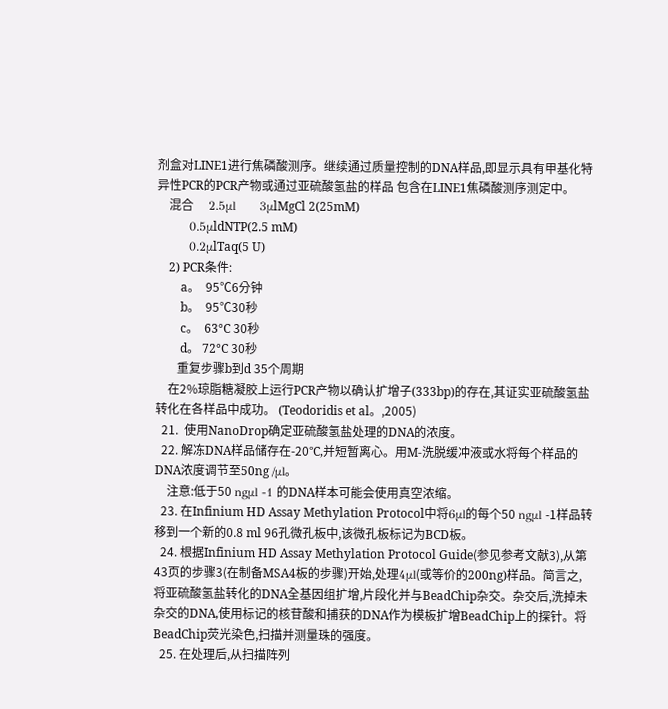剂盒对LINE1进行焦磷酸测序。继续通过质量控制的DNA样品,即显示具有甲基化特异性PCR的PCR产物或通过亚硫酸氢盐的样品 包含在LINE1焦磷酸测序测定中。
    混合     2.5μl      3μlMgCl 2(25mM)
        0.5μldNTP(2.5 mM)
        0.2μlTaq(5 U)
    2) PCR条件:
        a。  95℃6分钟
        b。  95℃30秒
        c。  63°C 30秒
        d。 72°C 30秒
       重复步骤b到d 35个周期
    在2%琼脂糖凝胶上运行PCR产物以确认扩增子(333bp)的存在,其证实亚硫酸氢盐转化在各样品中成功。 (Teodoridis et al。,2005)
  21.  使用NanoDrop确定亚硫酸氢盐处理的DNA的浓度。
  22. 解冻DNA样品储存在-20°C,并短暂离心。用M-洗脱缓冲液或水将每个样品的DNA浓度调节至50ng /μl。
    注意:低于50 ngμl -1 的DNA样本可能会使用真空浓缩。
  23. 在Infinium HD Assay Methylation Protocol中将6μl的每个50 ngμl -1样品转移到一个新的0.8 ml 96孔微孔板中,该微孔板标记为BCD板。
  24. 根据Infinium HD Assay Methylation Protocol Guide(参见参考文献3),从第43页的步骤3(在制备MSA4板的步骤)开始,处理4μl(或等价的200ng)样品。简言之,将亚硫酸氢盐转化的DNA全基因组扩增,片段化并与BeadChip杂交。杂交后,洗掉未杂交的DNA,使用标记的核苷酸和捕获的DNA作为模板扩增BeadChip上的探针。将BeadChip荧光染色,扫描并测量珠的强度。
  25. 在处理后,从扫描阵列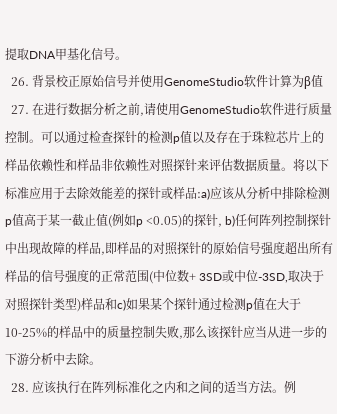提取DNA甲基化信号。
  26. 背景校正原始信号并使用GenomeStudio软件计算为β值
  27. 在进行数据分析之前,请使用GenomeStudio软件进行质量控制。可以通过检查探针的检测p值以及存在于珠粒芯片上的样品依赖性和样品非依赖性对照探针来评估数据质量。将以下标准应用于去除效能差的探针或样品:a)应该从分析中排除检测p值高于某一截止值(例如p <0.05)的探针, b)任何阵列控制探针中出现故障的样品,即样品的对照探针的原始信号强度超出所有样品的信号强度的正常范围(中位数+ 3SD或中位-3SD,取决于对照探针类型)样品和c)如果某个探针通过检测p值在大于10-25%的样品中的质量控制失败,那么该探针应当从进一步的下游分析中去除。
  28. 应该执行在阵列标准化之内和之间的适当方法。例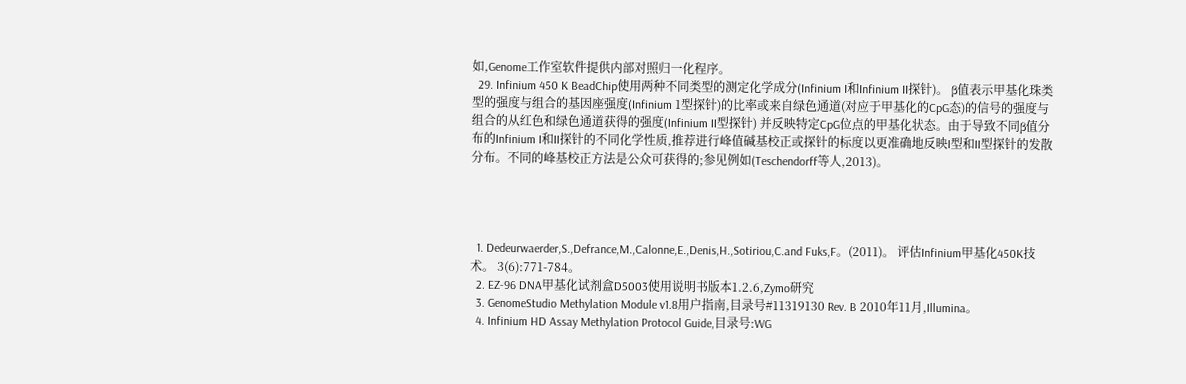如,Genome工作室软件提供内部对照归一化程序。
  29. Infinium 450 K BeadChip使用两种不同类型的测定化学成分(Infinium I和Infinium II探针)。 β值表示甲基化珠类型的强度与组合的基因座强度(Infinium 1型探针)的比率或来自绿色通道(对应于甲基化的CpG态)的信号的强度与组合的从红色和绿色通道获得的强度(Infinium II型探针) 并反映特定CpG位点的甲基化状态。由于导致不同β值分布的Infinium I和II探针的不同化学性质,推荐进行峰值碱基校正或探针的标度以更准确地反映I型和II型探针的发散分布。不同的峰基校正方法是公众可获得的;参见例如(Teschendorff等人,2013)。




  1. Dedeurwaerder,S.,Defrance,M.,Calonne,E.,Denis,H.,Sotiriou,C.and Fuks,F。(2011)。 评估Infinium甲基化450K技术。 3(6):771-784。
  2. EZ-96 DNA甲基化试剂盒D5003使用说明书版本1.2.6,Zymo研究
  3. GenomeStudio Methylation Module v1.8用户指南,目录号#11319130 Rev. B 2010年11月,Illumina。
  4. Infinium HD Assay Methylation Protocol Guide,目录号:WG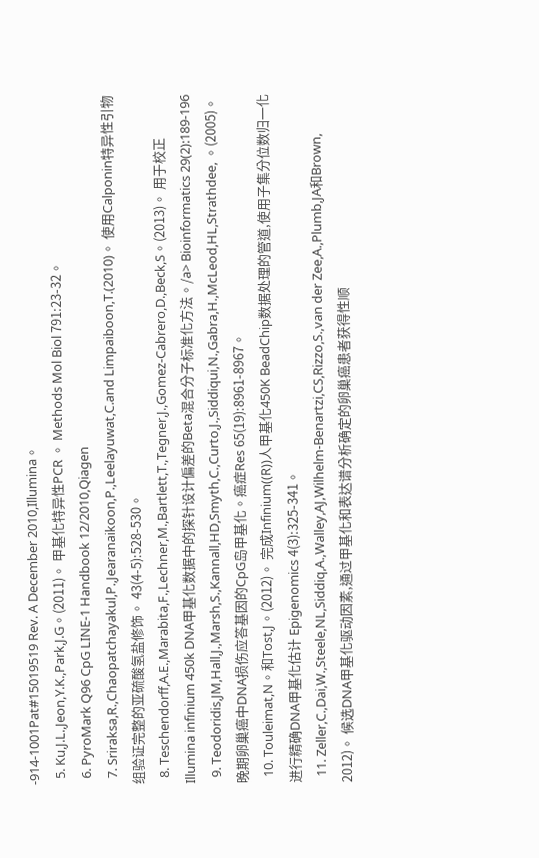-914-1001Pat#15019519 Rev. A December 2010,Illumina。
  5. Ku,J.L.,Jeon,Y.K.,Park,J.G。(2011)。 甲基化特异性PCR 。 Methods Mol Biol 791:23-32。
  6. PyroMark Q96 CpG LINE-1 Handbook 12/2010,Qiagen
  7. Sriraksa,R.,Chaopatchayakul,P.,Jearanaikoon,P.,Leelayuwat,C.and Limpaiboon,T.(2010)。 使用Calponin特异性引物组验证完整的亚硫酸氢盐修饰。 43(4-5):528-530。
  8. Teschendorff,A.E.,Marabita,F.,Lechner,M.,Bartlett,T.,Tegner,J.,Gomez-Cabrero,D.,Beck,S。(2013)。 用于校正Illumina infinium 450k DNA甲基化数据中的探针设计偏差的Beta混合分子标准化方法。/a> Bioinformatics 29(2):189-196
  9. Teodoridis,JM,Hall,J.,Marsh,S.,Kannall,HD,Smyth,C.,Curto,J.,Siddiqui,N.,Gabra,H.,McLeod,HL,Strathdee, 。(2005)。 晚期卵巢癌中DNA损伤应答基因的CpG岛甲基化。癌症Res 65(19):8961-8967。
  10. Touleimat,N。和Tost,J。(2012)。 完成Infinium((R))人甲基化450K BeadChip数据处理的管道,使用子集分位数归一化进行精确DNA甲基化估计 Epigenomics 4(3):325-341。
  11. Zeller,C.,Dai,W.,Steele,NL,Siddiq,A.,Walley,AJ,Wilhelm-Benartzi,CS,Rizzo,S.,van der Zee,A.,Plumb,JA和Brown, 2012)。 候选DNA甲基化驱动因素,通过甲基化和表达谱分析确定的卵巢癌患者获得性顺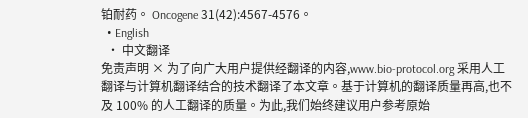铂耐药。 Oncogene 31(42):4567-4576。
  • English
  • 中文翻译
免责声明 × 为了向广大用户提供经翻译的内容,www.bio-protocol.org 采用人工翻译与计算机翻译结合的技术翻译了本文章。基于计算机的翻译质量再高,也不及 100% 的人工翻译的质量。为此,我们始终建议用户参考原始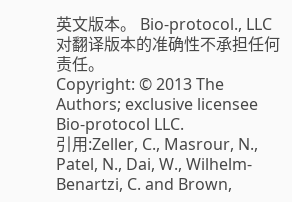英文版本。 Bio-protocol., LLC对翻译版本的准确性不承担任何责任。
Copyright: © 2013 The Authors; exclusive licensee Bio-protocol LLC.
引用:Zeller, C., Masrour, N., Patel, N., Dai, W., Wilhelm-Benartzi, C. and Brown,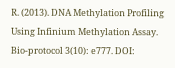R. (2013). DNA Methylation Profiling Using Infinium Methylation Assay. Bio-protocol 3(10): e777. DOI: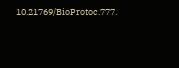10.21769/BioProtoc.777.